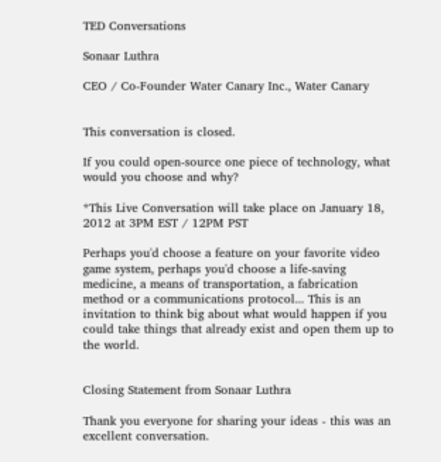TED Conversations

Sonaar Luthra

CEO / Co-Founder Water Canary Inc., Water Canary


This conversation is closed.

If you could open-source one piece of technology, what would you choose and why?

*This Live Conversation will take place on January 18, 2012 at 3PM EST / 12PM PST

Perhaps you'd choose a feature on your favorite video game system, perhaps you'd choose a life-saving medicine, a means of transportation, a fabrication method or a communications protocol... This is an invitation to think big about what would happen if you could take things that already exist and open them up to the world.


Closing Statement from Sonaar Luthra

Thank you everyone for sharing your ideas - this was an excellent conversation.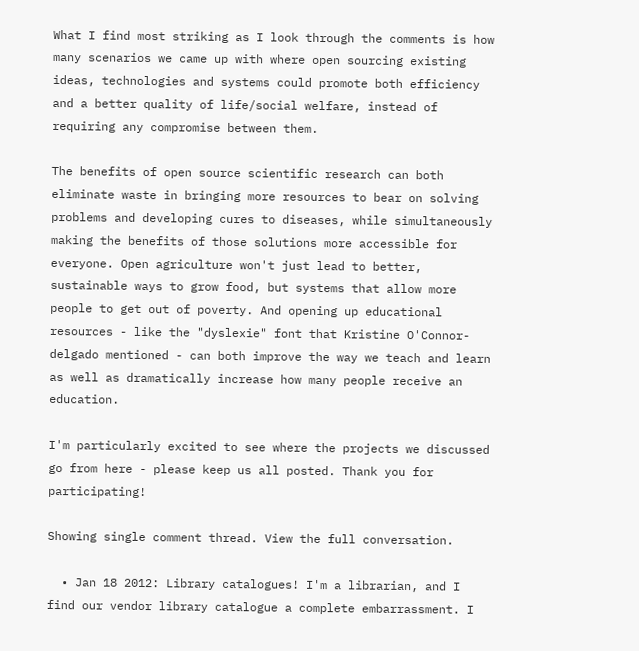What I find most striking as I look through the comments is how many scenarios we came up with where open sourcing existing ideas, technologies and systems could promote both efficiency and a better quality of life/social welfare, instead of requiring any compromise between them.

The benefits of open source scientific research can both eliminate waste in bringing more resources to bear on solving problems and developing cures to diseases, while simultaneously making the benefits of those solutions more accessible for everyone. Open agriculture won't just lead to better, sustainable ways to grow food, but systems that allow more people to get out of poverty. And opening up educational resources - like the "dyslexie" font that Kristine O'Connor-delgado mentioned - can both improve the way we teach and learn as well as dramatically increase how many people receive an education.

I'm particularly excited to see where the projects we discussed go from here - please keep us all posted. Thank you for participating!

Showing single comment thread. View the full conversation.

  • Jan 18 2012: Library catalogues! I'm a librarian, and I find our vendor library catalogue a complete embarrassment. I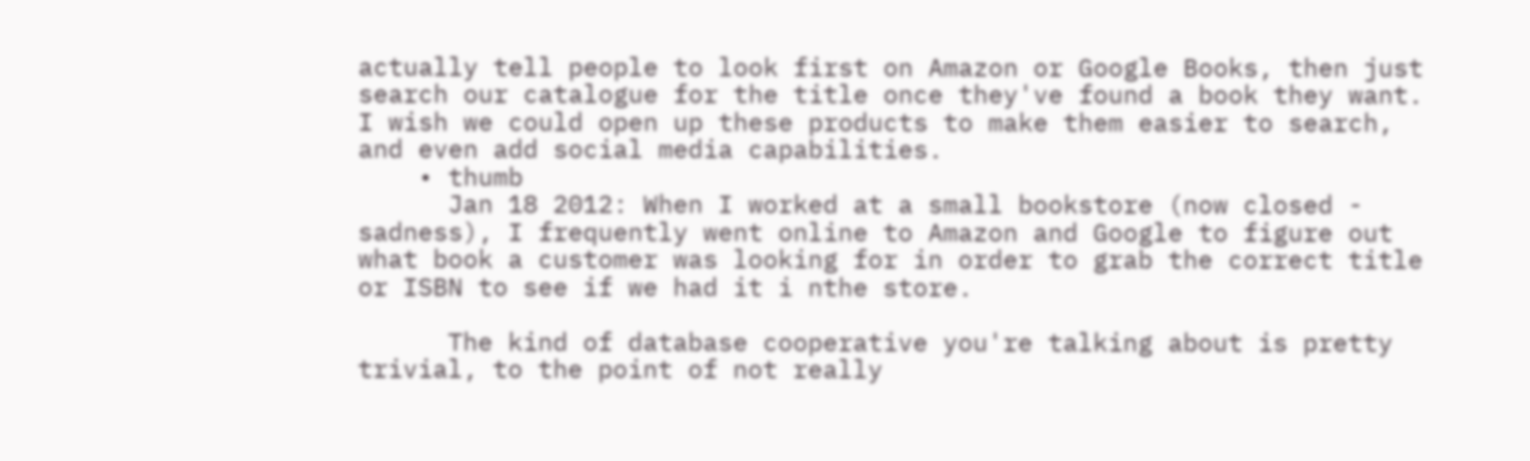actually tell people to look first on Amazon or Google Books, then just search our catalogue for the title once they've found a book they want. I wish we could open up these products to make them easier to search, and even add social media capabilities.
    • thumb
      Jan 18 2012: When I worked at a small bookstore (now closed - sadness), I frequently went online to Amazon and Google to figure out what book a customer was looking for in order to grab the correct title or ISBN to see if we had it i nthe store.

      The kind of database cooperative you're talking about is pretty trivial, to the point of not really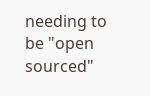needing to be "open sourced"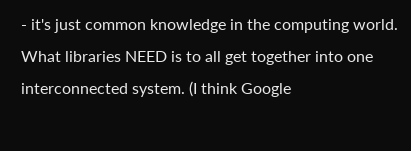- it's just common knowledge in the computing world. What libraries NEED is to all get together into one interconnected system. (I think Google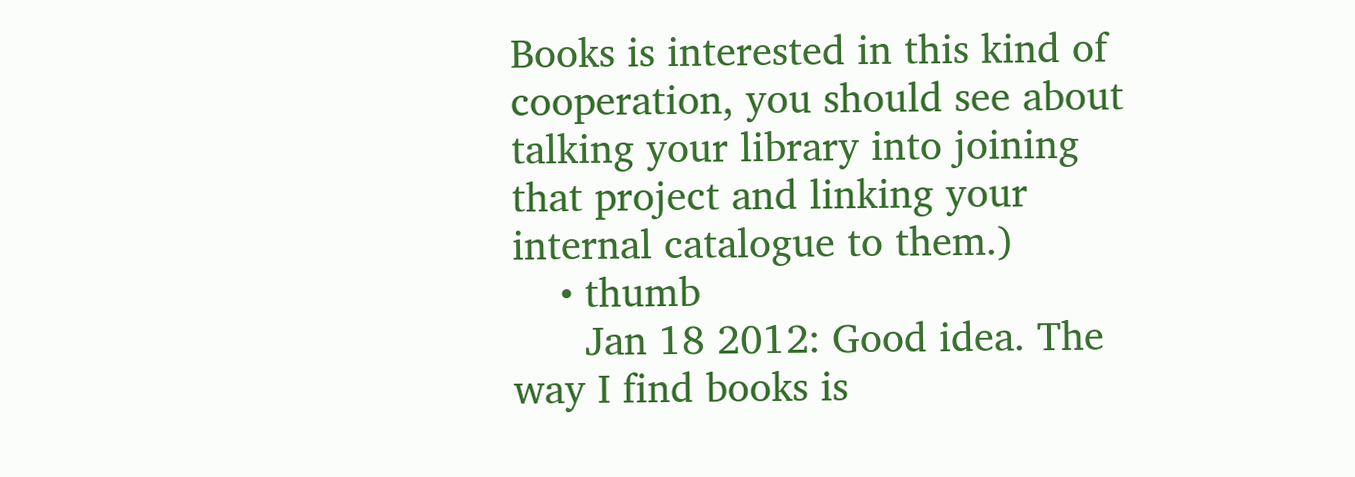Books is interested in this kind of cooperation, you should see about talking your library into joining that project and linking your internal catalogue to them.)
    • thumb
      Jan 18 2012: Good idea. The way I find books is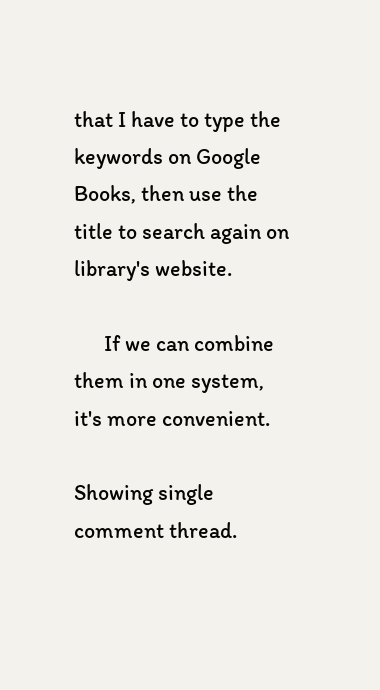that I have to type the keywords on Google Books, then use the title to search again on library's website.

      If we can combine them in one system, it's more convenient.

Showing single comment thread.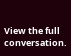View the full conversation.